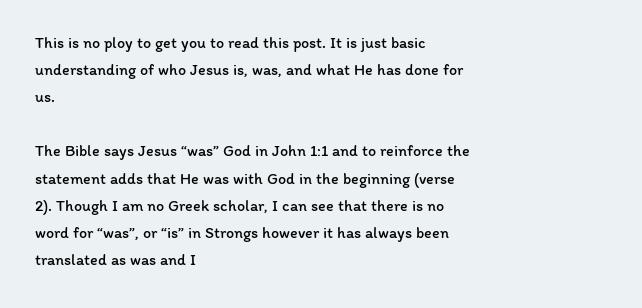This is no ploy to get you to read this post. It is just basic understanding of who Jesus is, was, and what He has done for us.

The Bible says Jesus “was” God in John 1:1 and to reinforce the statement adds that He was with God in the beginning (verse 2). Though I am no Greek scholar, I can see that there is no word for “was”, or “is” in Strongs however it has always been translated as was and I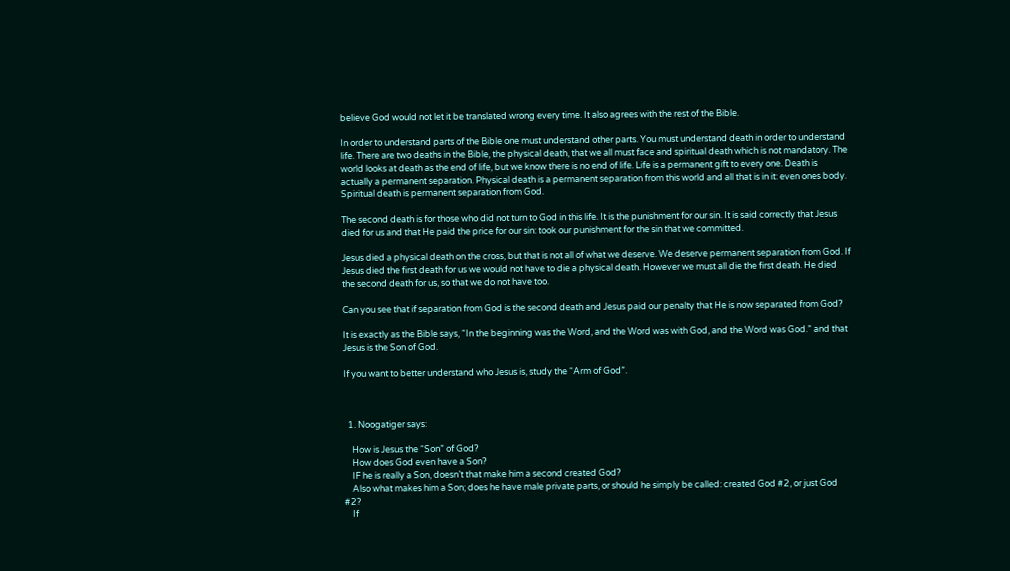believe God would not let it be translated wrong every time. It also agrees with the rest of the Bible.

In order to understand parts of the Bible one must understand other parts. You must understand death in order to understand life. There are two deaths in the Bible, the physical death, that we all must face and spiritual death which is not mandatory. The world looks at death as the end of life, but we know there is no end of life. Life is a permanent gift to every one. Death is actually a permanent separation. Physical death is a permanent separation from this world and all that is in it: even ones body. Spiritual death is permanent separation from God.

The second death is for those who did not turn to God in this life. It is the punishment for our sin. It is said correctly that Jesus died for us and that He paid the price for our sin: took our punishment for the sin that we committed.

Jesus died a physical death on the cross, but that is not all of what we deserve. We deserve permanent separation from God. If Jesus died the first death for us we would not have to die a physical death. However we must all die the first death. He died the second death for us, so that we do not have too.

Can you see that if separation from God is the second death and Jesus paid our penalty that He is now separated from God?

It is exactly as the Bible says, “In the beginning was the Word, and the Word was with God, and the Word was God.” and that Jesus is the Son of God.

If you want to better understand who Jesus is, study the “Arm of God”.



  1. Noogatiger says:

    How is Jesus the “Son” of God?
    How does God even have a Son?
    IF he is really a Son, doesn’t that make him a second created God?
    Also what makes him a Son; does he have male private parts, or should he simply be called: created God #2, or just God #2?
    If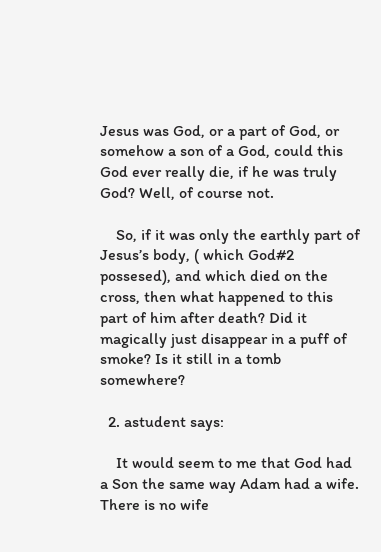Jesus was God, or a part of God, or somehow a son of a God, could this God ever really die, if he was truly God? Well, of course not.

    So, if it was only the earthly part of Jesus’s body, ( which God#2 possesed), and which died on the cross, then what happened to this part of him after death? Did it magically just disappear in a puff of smoke? Is it still in a tomb somewhere?

  2. astudent says:

    It would seem to me that God had a Son the same way Adam had a wife. There is no wife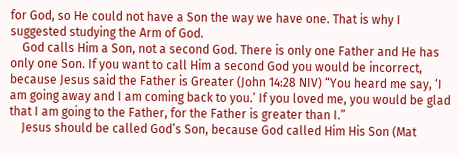for God, so He could not have a Son the way we have one. That is why I suggested studying the Arm of God.
    God calls Him a Son, not a second God. There is only one Father and He has only one Son. If you want to call Him a second God you would be incorrect, because Jesus said the Father is Greater (John 14:28 NIV) “You heard me say, ‘I am going away and I am coming back to you.’ If you loved me, you would be glad that I am going to the Father, for the Father is greater than I.”
    Jesus should be called God’s Son, because God called Him His Son (Mat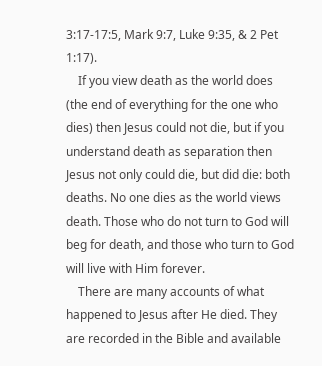3:17-17:5, Mark 9:7, Luke 9:35, & 2 Pet 1:17).
    If you view death as the world does (the end of everything for the one who dies) then Jesus could not die, but if you understand death as separation then Jesus not only could die, but did die: both deaths. No one dies as the world views death. Those who do not turn to God will beg for death, and those who turn to God will live with Him forever.
    There are many accounts of what happened to Jesus after He died. They are recorded in the Bible and available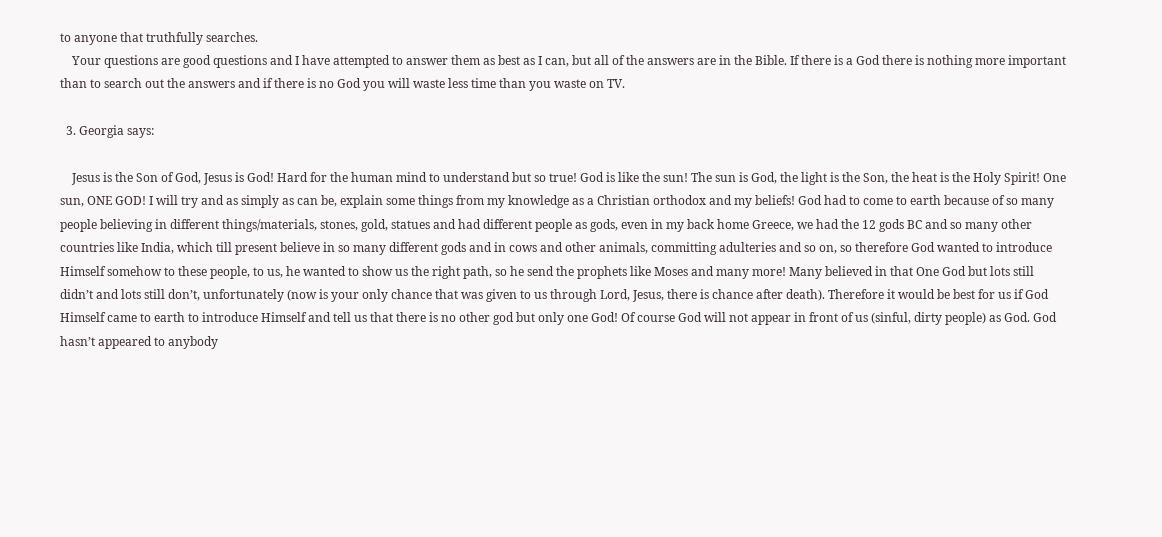to anyone that truthfully searches.
    Your questions are good questions and I have attempted to answer them as best as I can, but all of the answers are in the Bible. If there is a God there is nothing more important than to search out the answers and if there is no God you will waste less time than you waste on TV.

  3. Georgia says:

    Jesus is the Son of God, Jesus is God! Hard for the human mind to understand but so true! God is like the sun! The sun is God, the light is the Son, the heat is the Holy Spirit! One sun, ONE GOD! I will try and as simply as can be, explain some things from my knowledge as a Christian orthodox and my beliefs! God had to come to earth because of so many people believing in different things/materials, stones, gold, statues and had different people as gods, even in my back home Greece, we had the 12 gods BC and so many other countries like India, which till present believe in so many different gods and in cows and other animals, committing adulteries and so on, so therefore God wanted to introduce Himself somehow to these people, to us, he wanted to show us the right path, so he send the prophets like Moses and many more! Many believed in that One God but lots still didn’t and lots still don’t, unfortunately (now is your only chance that was given to us through Lord, Jesus, there is chance after death). Therefore it would be best for us if God Himself came to earth to introduce Himself and tell us that there is no other god but only one God! Of course God will not appear in front of us (sinful, dirty people) as God. God hasn’t appeared to anybody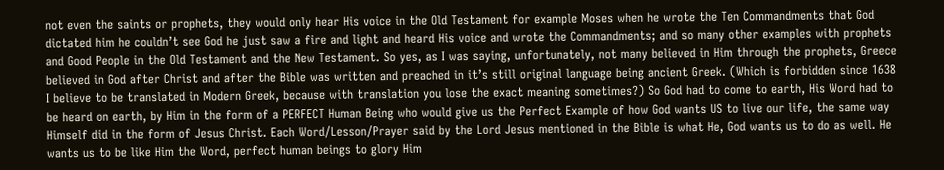not even the saints or prophets, they would only hear His voice in the Old Testament for example Moses when he wrote the Ten Commandments that God dictated him he couldn’t see God he just saw a fire and light and heard His voice and wrote the Commandments; and so many other examples with prophets and Good People in the Old Testament and the New Testament. So yes, as I was saying, unfortunately, not many believed in Him through the prophets, Greece believed in God after Christ and after the Bible was written and preached in it’s still original language being ancient Greek. (Which is forbidden since 1638 I believe to be translated in Modern Greek, because with translation you lose the exact meaning sometimes?) So God had to come to earth, His Word had to be heard on earth, by Him in the form of a PERFECT Human Being who would give us the Perfect Example of how God wants US to live our life, the same way Himself did in the form of Jesus Christ. Each Word/Lesson/Prayer said by the Lord Jesus mentioned in the Bible is what He, God wants us to do as well. He wants us to be like Him the Word, perfect human beings to glory Him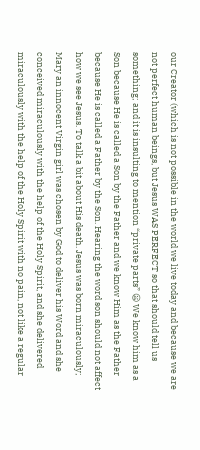our Creator (which is not possible in the world we live today and because we are not perfect human beings, but Jesus WAS PERFECT so that should tell us something; and it is insulting to mention “private parts” 😦 We know him as a Son because He is called a Son by the Father and we know Him as the Father because He is called a Father by the Son. Hearing the word son should not affect how we see Jesus. To talk a bit about His death. Jesus was born miraculously; Mary an innocent Virgin girl was chosen by God to deliver his Word and she conceived miraculously with the help of the Holy Spirit, and she delivered miraculously with the help of the Holy Spirit with no pain, not like a regular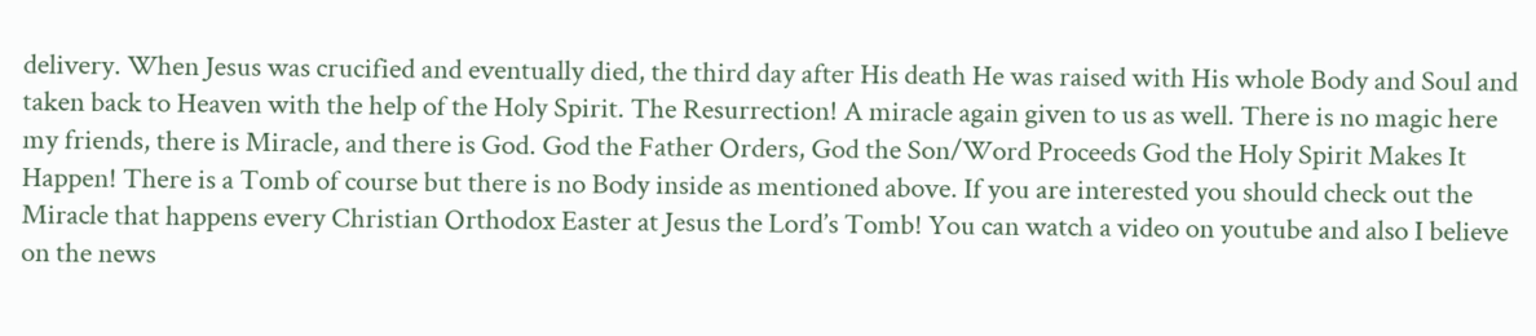delivery. When Jesus was crucified and eventually died, the third day after His death He was raised with His whole Body and Soul and taken back to Heaven with the help of the Holy Spirit. The Resurrection! A miracle again given to us as well. There is no magic here my friends, there is Miracle, and there is God. God the Father Orders, God the Son/Word Proceeds God the Holy Spirit Makes It Happen! There is a Tomb of course but there is no Body inside as mentioned above. If you are interested you should check out the Miracle that happens every Christian Orthodox Easter at Jesus the Lord’s Tomb! You can watch a video on youtube and also I believe on the news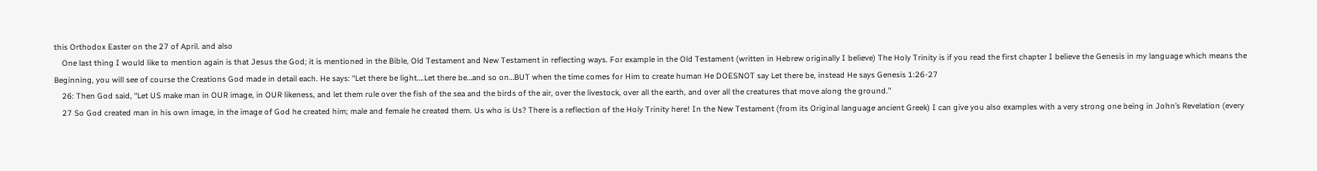this Orthodox Easter on the 27 of April. and also
    One last thing I would like to mention again is that Jesus the God; it is mentioned in the Bible, Old Testament and New Testament in reflecting ways. For example in the Old Testament (written in Hebrew originally I believe) The Holy Trinity is if you read the first chapter I believe the Genesis in my language which means the Beginning, you will see of course the Creations God made in detail each. He says: “Let there be light….Let there be…and so on…BUT when the time comes for Him to create human He DOESNOT say Let there be, instead He says Genesis 1:26-27
    26: Then God said, “Let US make man in OUR image, in OUR likeness, and let them rule over the fish of the sea and the birds of the air, over the livestock, over all the earth, and over all the creatures that move along the ground.”
    27 So God created man in his own image, in the image of God he created him; male and female he created them. Us who is Us? There is a reflection of the Holy Trinity here! In the New Testament (from its Original language ancient Greek) I can give you also examples with a very strong one being in John’s Revelation (every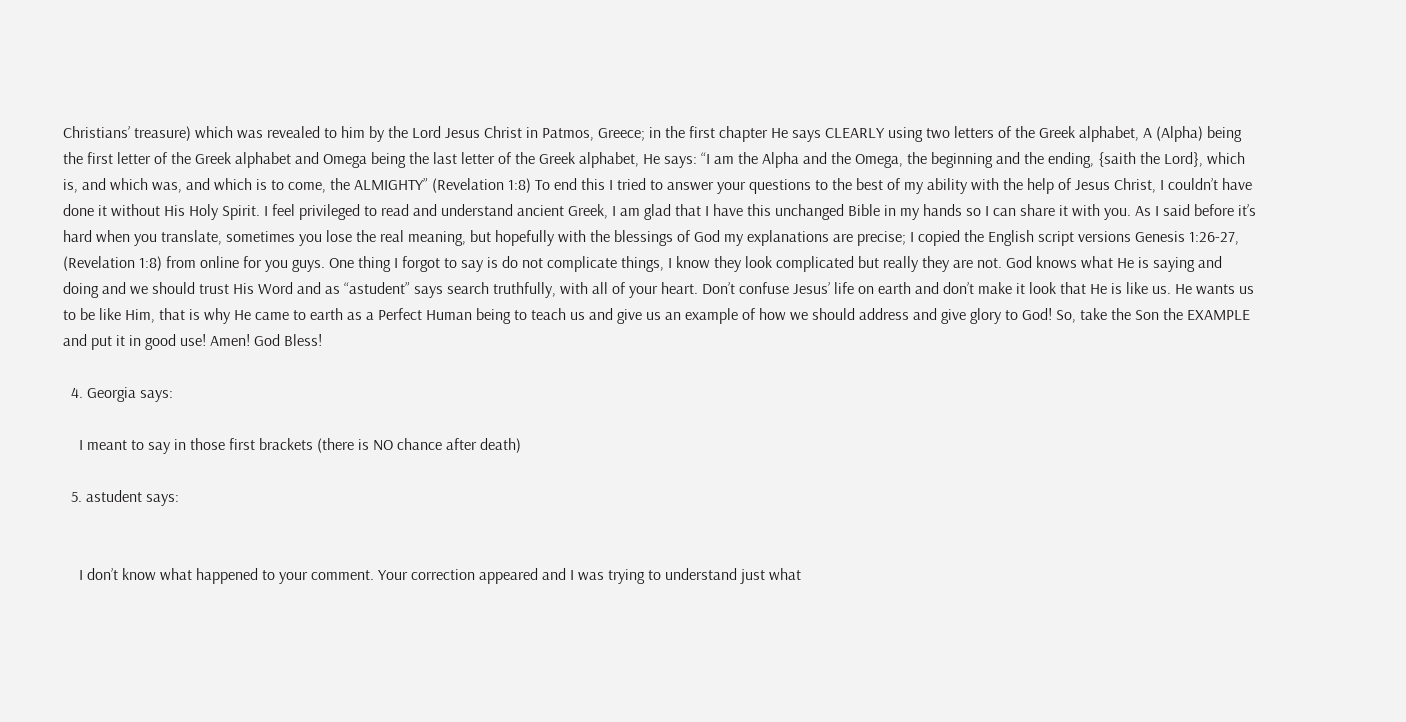Christians’ treasure) which was revealed to him by the Lord Jesus Christ in Patmos, Greece; in the first chapter He says CLEARLY using two letters of the Greek alphabet, A (Alpha) being the first letter of the Greek alphabet and Omega being the last letter of the Greek alphabet, He says: “I am the Alpha and the Omega, the beginning and the ending, {saith the Lord}, which is, and which was, and which is to come, the ALMIGHTY” (Revelation 1:8) To end this I tried to answer your questions to the best of my ability with the help of Jesus Christ, I couldn’t have done it without His Holy Spirit. I feel privileged to read and understand ancient Greek, I am glad that I have this unchanged Bible in my hands so I can share it with you. As I said before it’s hard when you translate, sometimes you lose the real meaning, but hopefully with the blessings of God my explanations are precise; I copied the English script versions Genesis 1:26-27, (Revelation 1:8) from online for you guys. One thing I forgot to say is do not complicate things, I know they look complicated but really they are not. God knows what He is saying and doing and we should trust His Word and as “astudent” says search truthfully, with all of your heart. Don’t confuse Jesus’ life on earth and don’t make it look that He is like us. He wants us to be like Him, that is why He came to earth as a Perfect Human being to teach us and give us an example of how we should address and give glory to God! So, take the Son the EXAMPLE and put it in good use! Amen! God Bless!

  4. Georgia says:

    I meant to say in those first brackets (there is NO chance after death)

  5. astudent says:


    I don’t know what happened to your comment. Your correction appeared and I was trying to understand just what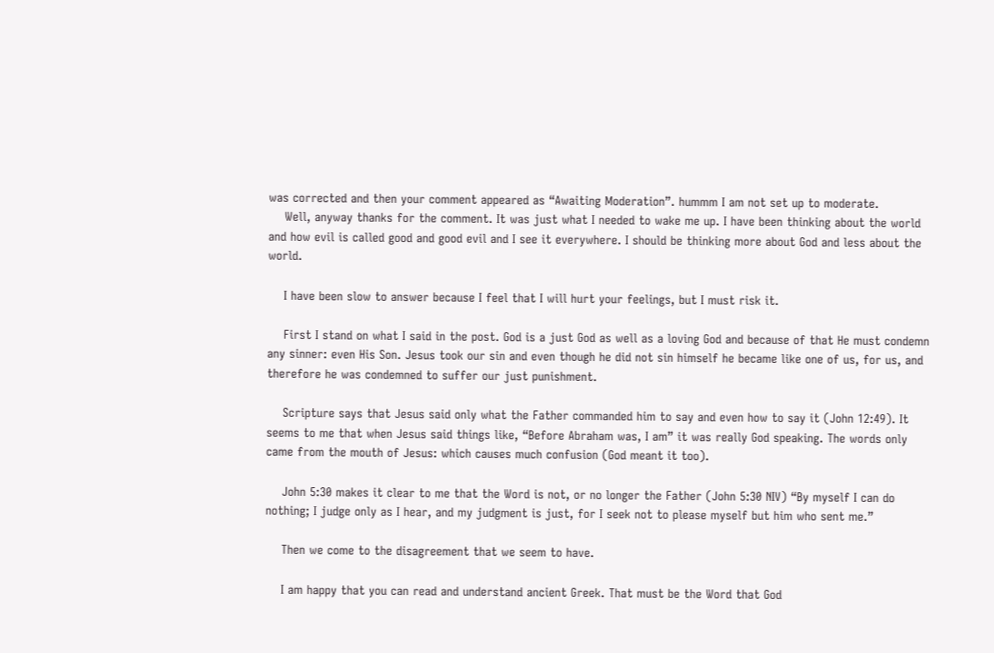was corrected and then your comment appeared as “Awaiting Moderation”. hummm I am not set up to moderate.
    Well, anyway thanks for the comment. It was just what I needed to wake me up. I have been thinking about the world and how evil is called good and good evil and I see it everywhere. I should be thinking more about God and less about the world.

    I have been slow to answer because I feel that I will hurt your feelings, but I must risk it.

    First I stand on what I said in the post. God is a just God as well as a loving God and because of that He must condemn any sinner: even His Son. Jesus took our sin and even though he did not sin himself he became like one of us, for us, and therefore he was condemned to suffer our just punishment.

    Scripture says that Jesus said only what the Father commanded him to say and even how to say it (John 12:49). It seems to me that when Jesus said things like, “Before Abraham was, I am” it was really God speaking. The words only came from the mouth of Jesus: which causes much confusion (God meant it too).

    John 5:30 makes it clear to me that the Word is not, or no longer the Father (John 5:30 NIV) “By myself I can do nothing; I judge only as I hear, and my judgment is just, for I seek not to please myself but him who sent me.”

    Then we come to the disagreement that we seem to have.

    I am happy that you can read and understand ancient Greek. That must be the Word that God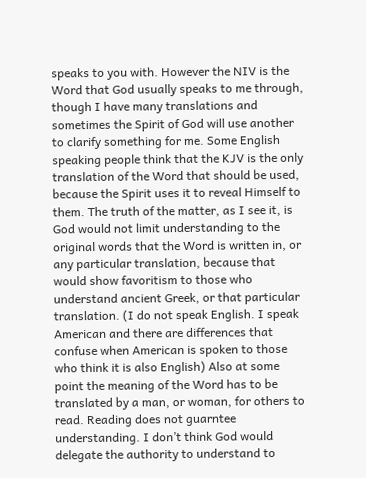speaks to you with. However the NIV is the Word that God usually speaks to me through, though I have many translations and sometimes the Spirit of God will use another to clarify something for me. Some English speaking people think that the KJV is the only translation of the Word that should be used, because the Spirit uses it to reveal Himself to them. The truth of the matter, as I see it, is God would not limit understanding to the original words that the Word is written in, or any particular translation, because that would show favoritism to those who understand ancient Greek, or that particular translation. (I do not speak English. I speak American and there are differences that confuse when American is spoken to those who think it is also English) Also at some point the meaning of the Word has to be translated by a man, or woman, for others to read. Reading does not guarntee understanding. I don’t think God would delegate the authority to understand to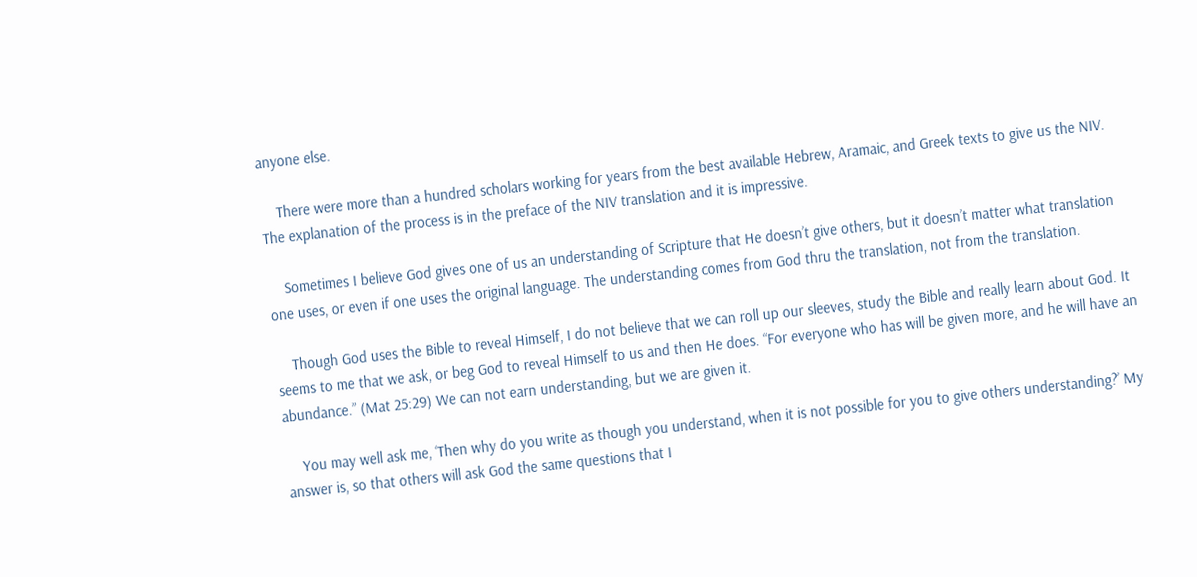anyone else.

    There were more than a hundred scholars working for years from the best available Hebrew, Aramaic, and Greek texts to give us the NIV. The explanation of the process is in the preface of the NIV translation and it is impressive.

    Sometimes I believe God gives one of us an understanding of Scripture that He doesn’t give others, but it doesn’t matter what translation one uses, or even if one uses the original language. The understanding comes from God thru the translation, not from the translation.

    Though God uses the Bible to reveal Himself, I do not believe that we can roll up our sleeves, study the Bible and really learn about God. It seems to me that we ask, or beg God to reveal Himself to us and then He does. “For everyone who has will be given more, and he will have an abundance.” (Mat 25:29) We can not earn understanding, but we are given it.

    You may well ask me, ‘Then why do you write as though you understand, when it is not possible for you to give others understanding?’ My answer is, so that others will ask God the same questions that I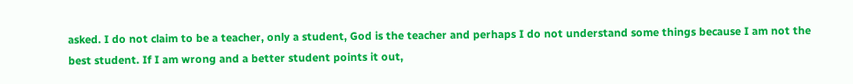asked. I do not claim to be a teacher, only a student, God is the teacher and perhaps I do not understand some things because I am not the best student. If I am wrong and a better student points it out,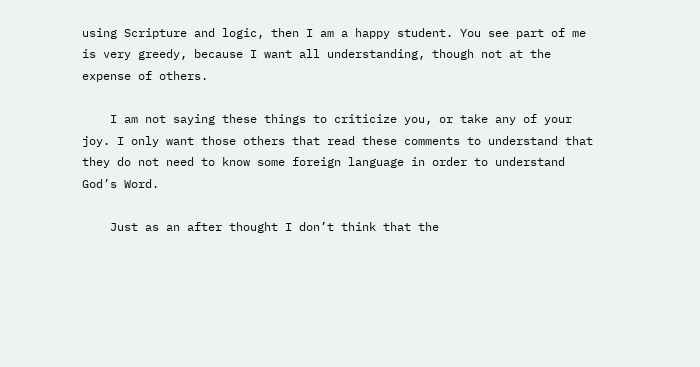using Scripture and logic, then I am a happy student. You see part of me is very greedy, because I want all understanding, though not at the expense of others.

    I am not saying these things to criticize you, or take any of your joy. I only want those others that read these comments to understand that they do not need to know some foreign language in order to understand God’s Word.

    Just as an after thought I don’t think that the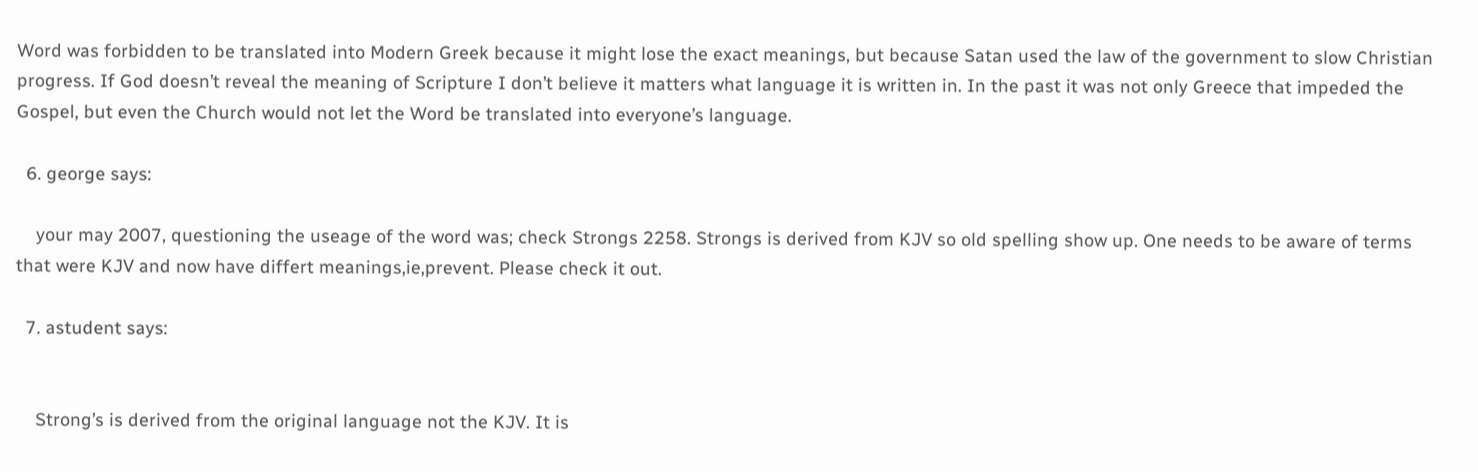Word was forbidden to be translated into Modern Greek because it might lose the exact meanings, but because Satan used the law of the government to slow Christian progress. If God doesn’t reveal the meaning of Scripture I don’t believe it matters what language it is written in. In the past it was not only Greece that impeded the Gospel, but even the Church would not let the Word be translated into everyone’s language.

  6. george says:

    your may 2007, questioning the useage of the word was; check Strongs 2258. Strongs is derived from KJV so old spelling show up. One needs to be aware of terms that were KJV and now have differt meanings,ie,prevent. Please check it out.

  7. astudent says:


    Strong’s is derived from the original language not the KJV. It is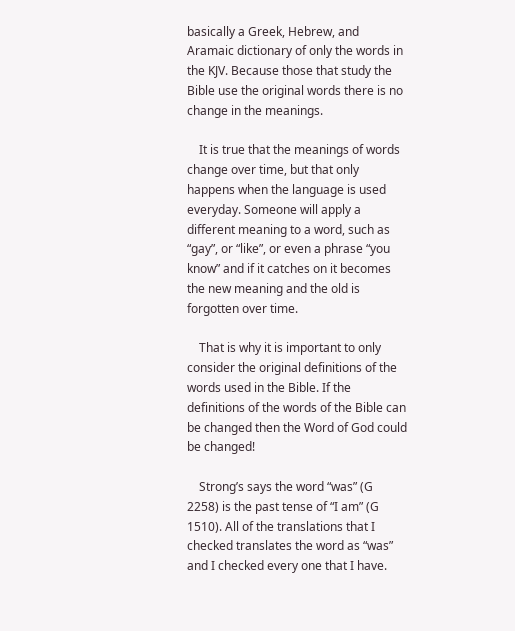basically a Greek, Hebrew, and Aramaic dictionary of only the words in the KJV. Because those that study the Bible use the original words there is no change in the meanings.

    It is true that the meanings of words change over time, but that only happens when the language is used everyday. Someone will apply a different meaning to a word, such as “gay”, or “like”, or even a phrase “you know” and if it catches on it becomes the new meaning and the old is forgotten over time.

    That is why it is important to only consider the original definitions of the words used in the Bible. If the definitions of the words of the Bible can be changed then the Word of God could be changed!

    Strong’s says the word “was” (G 2258) is the past tense of “I am” (G 1510). All of the translations that I checked translates the word as “was” and I checked every one that I have.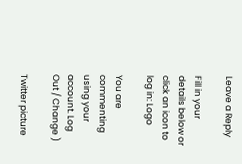Leave a Reply

Fill in your details below or click an icon to log in: Logo

You are commenting using your account. Log Out / Change )

Twitter picture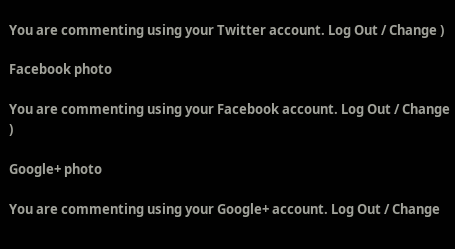You are commenting using your Twitter account. Log Out / Change )

Facebook photo

You are commenting using your Facebook account. Log Out / Change )

Google+ photo

You are commenting using your Google+ account. Log Out / Change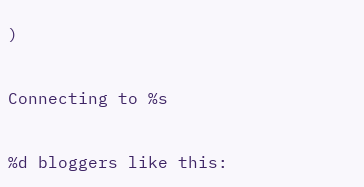)

Connecting to %s

%d bloggers like this: